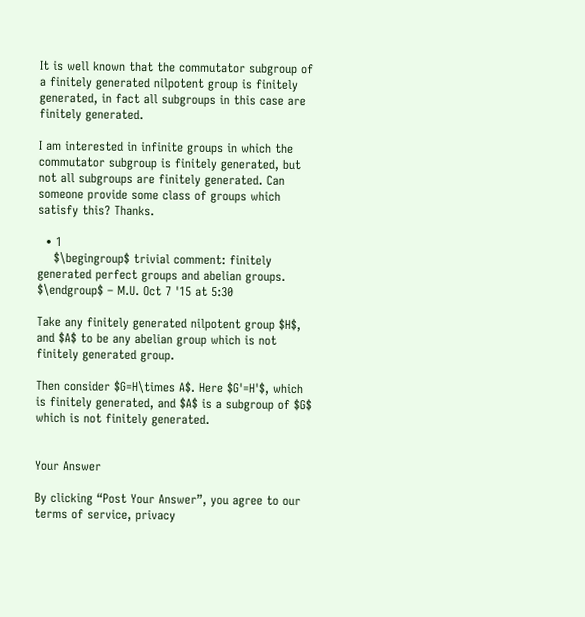It is well known that the commutator subgroup of a finitely generated nilpotent group is finitely generated, in fact all subgroups in this case are finitely generated.

I am interested in infinite groups in which the commutator subgroup is finitely generated, but not all subgroups are finitely generated. Can someone provide some class of groups which satisfy this? Thanks.

  • 1
    $\begingroup$ trivial comment: finitely generated perfect groups and abelian groups. $\endgroup$ – M.U. Oct 7 '15 at 5:30

Take any finitely generated nilpotent group $H$, and $A$ to be any abelian group which is not finitely generated group.

Then consider $G=H\times A$. Here $G'=H'$, which is finitely generated, and $A$ is a subgroup of $G$ which is not finitely generated.


Your Answer

By clicking “Post Your Answer”, you agree to our terms of service, privacy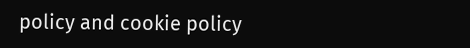policy and cookie policy